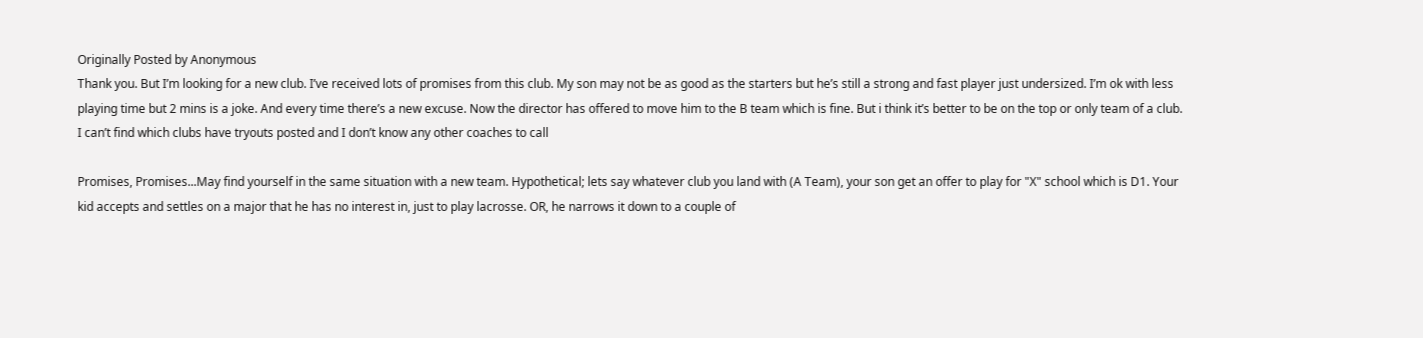Originally Posted by Anonymous
Thank you. But I’m looking for a new club. I’ve received lots of promises from this club. My son may not be as good as the starters but he’s still a strong and fast player just undersized. I’m ok with less playing time but 2 mins is a joke. And every time there’s a new excuse. Now the director has offered to move him to the B team which is fine. But i think it’s better to be on the top or only team of a club. I can’t find which clubs have tryouts posted and I don’t know any other coaches to call

Promises, Promises...May find yourself in the same situation with a new team. Hypothetical; lets say whatever club you land with (A Team), your son get an offer to play for "X" school which is D1. Your kid accepts and settles on a major that he has no interest in, just to play lacrosse. OR, he narrows it down to a couple of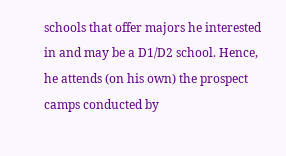schools that offer majors he interested in and may be a D1/D2 school. Hence, he attends (on his own) the prospect camps conducted by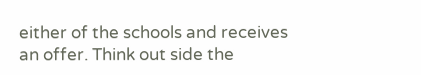either of the schools and receives an offer. Think out side the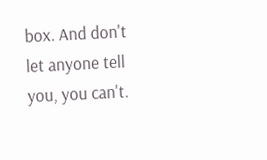box. And don't let anyone tell you, you can't.